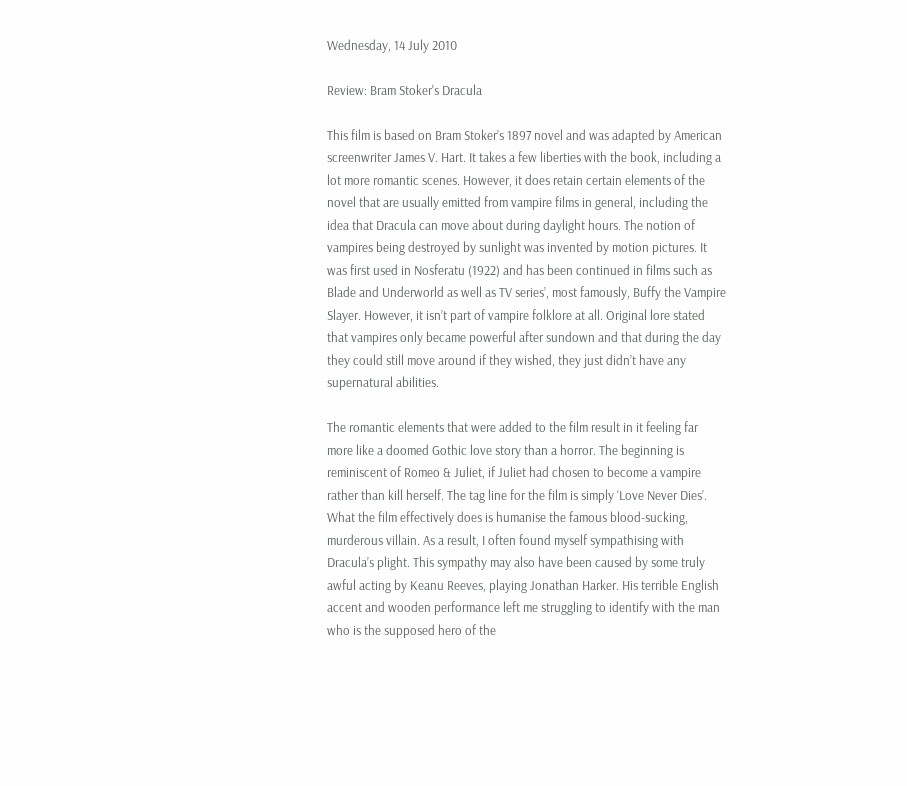Wednesday, 14 July 2010

Review: Bram Stoker's Dracula

This film is based on Bram Stoker’s 1897 novel and was adapted by American screenwriter James V. Hart. It takes a few liberties with the book, including a lot more romantic scenes. However, it does retain certain elements of the novel that are usually emitted from vampire films in general, including the idea that Dracula can move about during daylight hours. The notion of vampires being destroyed by sunlight was invented by motion pictures. It was first used in Nosferatu (1922) and has been continued in films such as Blade and Underworld as well as TV series’, most famously, Buffy the Vampire Slayer. However, it isn’t part of vampire folklore at all. Original lore stated that vampires only became powerful after sundown and that during the day they could still move around if they wished, they just didn’t have any supernatural abilities.

The romantic elements that were added to the film result in it feeling far more like a doomed Gothic love story than a horror. The beginning is reminiscent of Romeo & Juliet, if Juliet had chosen to become a vampire rather than kill herself. The tag line for the film is simply ‘Love Never Dies’. What the film effectively does is humanise the famous blood-sucking, murderous villain. As a result, I often found myself sympathising with Dracula’s plight. This sympathy may also have been caused by some truly awful acting by Keanu Reeves, playing Jonathan Harker. His terrible English accent and wooden performance left me struggling to identify with the man who is the supposed hero of the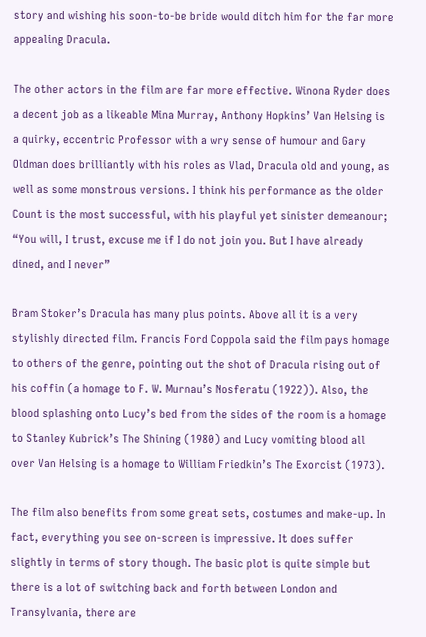story and wishing his soon-to-be bride would ditch him for the far more appealing Dracula.

The other actors in the film are far more effective. Winona Ryder does a decent job as a likeable Mina Murray, Anthony Hopkins’ Van Helsing is a quirky, eccentric Professor with a wry sense of humour and Gary Oldman does brilliantly with his roles as Vlad, Dracula old and young, as well as some monstrous versions. I think his performance as the older Count is the most successful, with his playful yet sinister demeanour; “You will, I trust, excuse me if I do not join you. But I have already dined, and I never”

Bram Stoker’s Dracula has many plus points. Above all it is a very stylishly directed film. Francis Ford Coppola said the film pays homage to others of the genre, pointing out the shot of Dracula rising out of his coffin (a homage to F. W. Murnau’s Nosferatu (1922)). Also, the blood splashing onto Lucy’s bed from the sides of the room is a homage to Stanley Kubrick’s The Shining (1980) and Lucy vomiting blood all over Van Helsing is a homage to William Friedkin’s The Exorcist (1973).

The film also benefits from some great sets, costumes and make-up. In fact, everything you see on-screen is impressive. It does suffer slightly in terms of story though. The basic plot is quite simple but there is a lot of switching back and forth between London and Transylvania, there are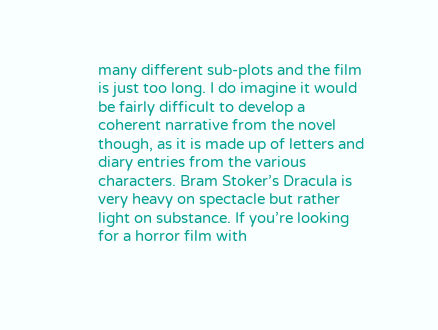many different sub-plots and the film is just too long. I do imagine it would be fairly difficult to develop a coherent narrative from the novel though, as it is made up of letters and diary entries from the various characters. Bram Stoker’s Dracula is very heavy on spectacle but rather light on substance. If you’re looking for a horror film with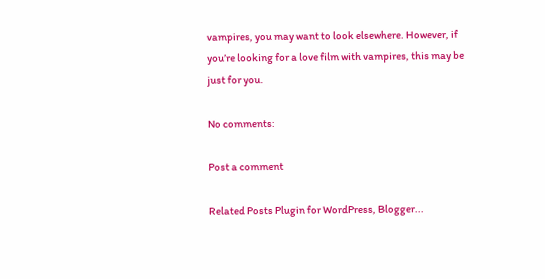vampires, you may want to look elsewhere. However, if you’re looking for a love film with vampires, this may be just for you.

No comments:

Post a comment

Related Posts Plugin for WordPress, Blogger...